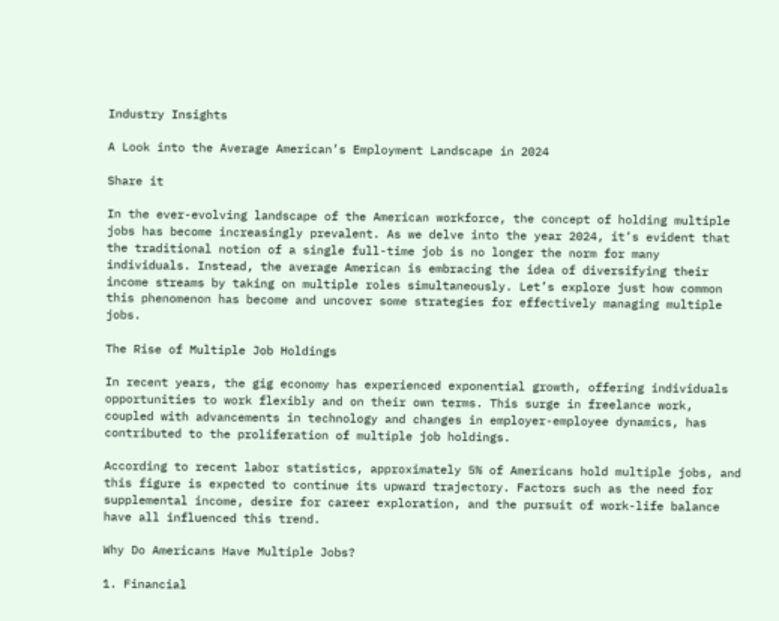Industry Insights

A Look into the Average American’s Employment Landscape in 2024

Share it

In the ever-evolving landscape of the American workforce, the concept of holding multiple jobs has become increasingly prevalent. As we delve into the year 2024, it’s evident that the traditional notion of a single full-time job is no longer the norm for many individuals. Instead, the average American is embracing the idea of diversifying their income streams by taking on multiple roles simultaneously. Let’s explore just how common this phenomenon has become and uncover some strategies for effectively managing multiple jobs.

The Rise of Multiple Job Holdings

In recent years, the gig economy has experienced exponential growth, offering individuals opportunities to work flexibly and on their own terms. This surge in freelance work, coupled with advancements in technology and changes in employer-employee dynamics, has contributed to the proliferation of multiple job holdings.

According to recent labor statistics, approximately 5% of Americans hold multiple jobs, and this figure is expected to continue its upward trajectory. Factors such as the need for supplemental income, desire for career exploration, and the pursuit of work-life balance have all influenced this trend.

Why Do Americans Have Multiple Jobs?

1. Financial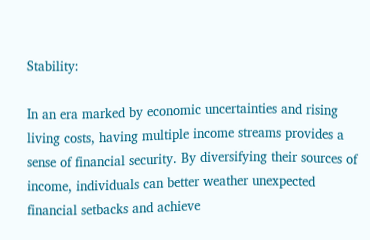Stability:

In an era marked by economic uncertainties and rising living costs, having multiple income streams provides a sense of financial security. By diversifying their sources of income, individuals can better weather unexpected financial setbacks and achieve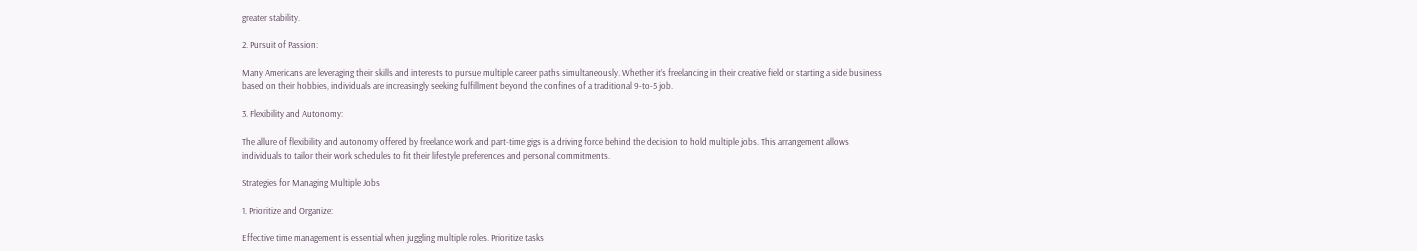greater stability.

2. Pursuit of Passion:

Many Americans are leveraging their skills and interests to pursue multiple career paths simultaneously. Whether it’s freelancing in their creative field or starting a side business based on their hobbies, individuals are increasingly seeking fulfillment beyond the confines of a traditional 9-to-5 job.

3. Flexibility and Autonomy:

The allure of flexibility and autonomy offered by freelance work and part-time gigs is a driving force behind the decision to hold multiple jobs. This arrangement allows individuals to tailor their work schedules to fit their lifestyle preferences and personal commitments.

Strategies for Managing Multiple Jobs

1. Prioritize and Organize:

Effective time management is essential when juggling multiple roles. Prioritize tasks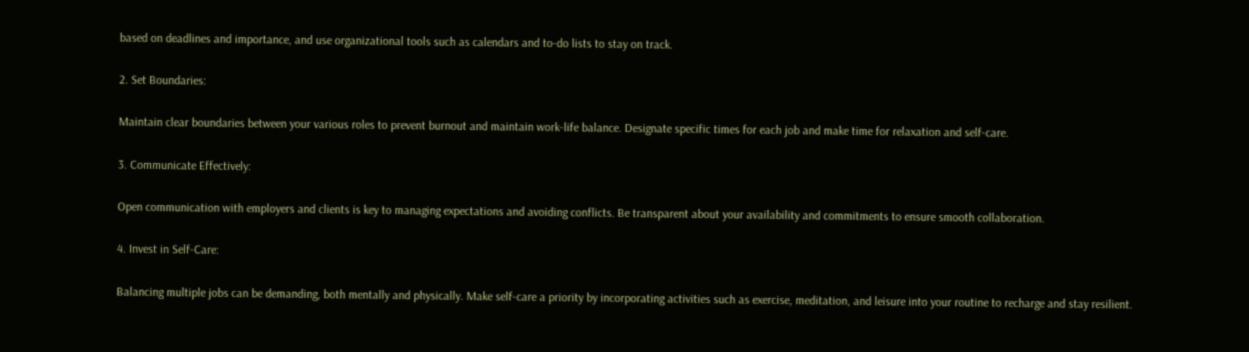based on deadlines and importance, and use organizational tools such as calendars and to-do lists to stay on track.

2. Set Boundaries:

Maintain clear boundaries between your various roles to prevent burnout and maintain work-life balance. Designate specific times for each job and make time for relaxation and self-care.

3. Communicate Effectively:

Open communication with employers and clients is key to managing expectations and avoiding conflicts. Be transparent about your availability and commitments to ensure smooth collaboration.

4. Invest in Self-Care:

Balancing multiple jobs can be demanding, both mentally and physically. Make self-care a priority by incorporating activities such as exercise, meditation, and leisure into your routine to recharge and stay resilient.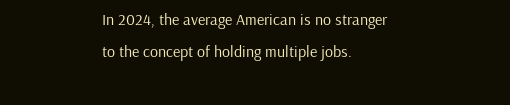In 2024, the average American is no stranger to the concept of holding multiple jobs.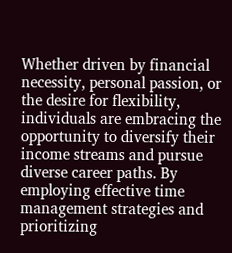Whether driven by financial necessity, personal passion, or the desire for flexibility, individuals are embracing the opportunity to diversify their income streams and pursue diverse career paths. By employing effective time management strategies and prioritizing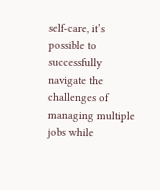self-care, it’s possible to successfully navigate the challenges of managing multiple jobs while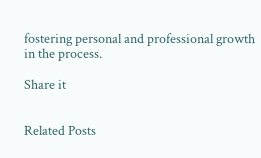fostering personal and professional growth in the process.

Share it


Related Posts